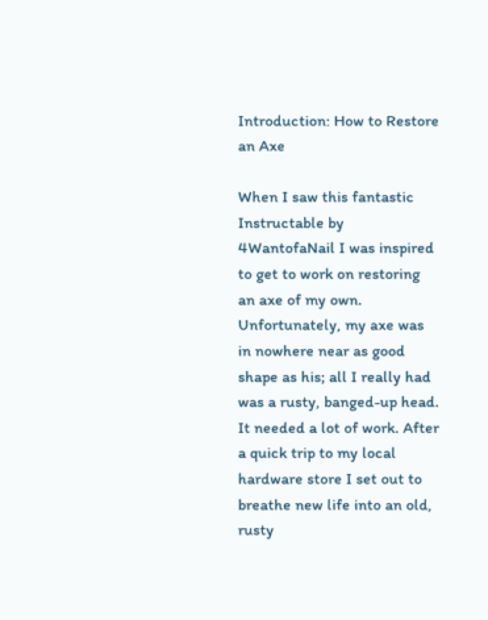Introduction: How to Restore an Axe

When I saw this fantastic Instructable by 4WantofaNail I was inspired to get to work on restoring an axe of my own. Unfortunately, my axe was in nowhere near as good shape as his; all I really had was a rusty, banged-up head. It needed a lot of work. After a quick trip to my local hardware store I set out to breathe new life into an old, rusty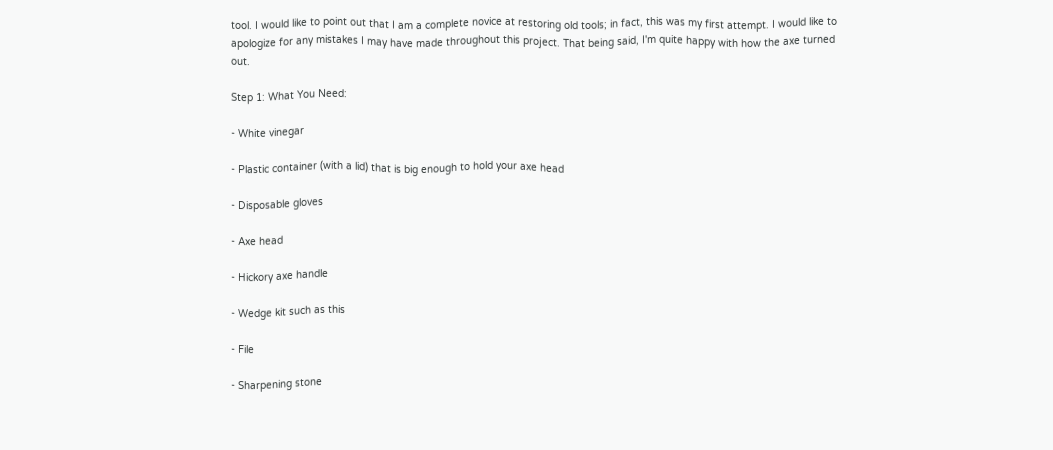tool. I would like to point out that I am a complete novice at restoring old tools; in fact, this was my first attempt. I would like to apologize for any mistakes I may have made throughout this project. That being said, I'm quite happy with how the axe turned out.

Step 1: What You Need:

- White vinegar

- Plastic container (with a lid) that is big enough to hold your axe head

- Disposable gloves

- Axe head

- Hickory axe handle

- Wedge kit such as this

- File

- Sharpening stone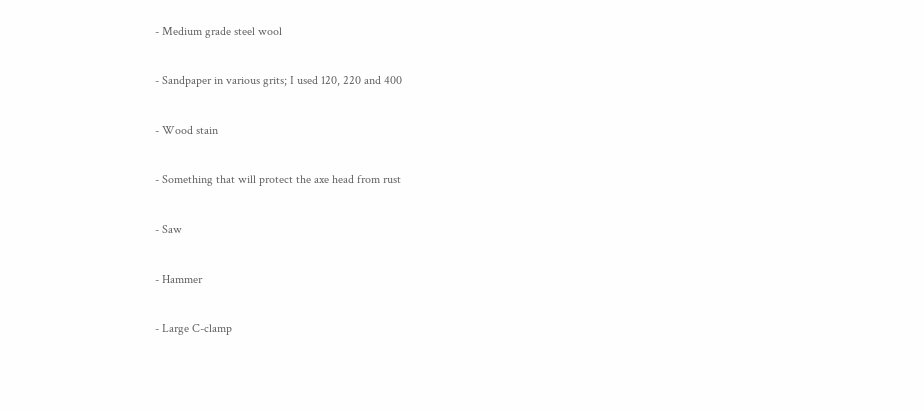- Medium grade steel wool

- Sandpaper in various grits; I used 120, 220 and 400

- Wood stain

- Something that will protect the axe head from rust

- Saw

- Hammer

- Large C-clamp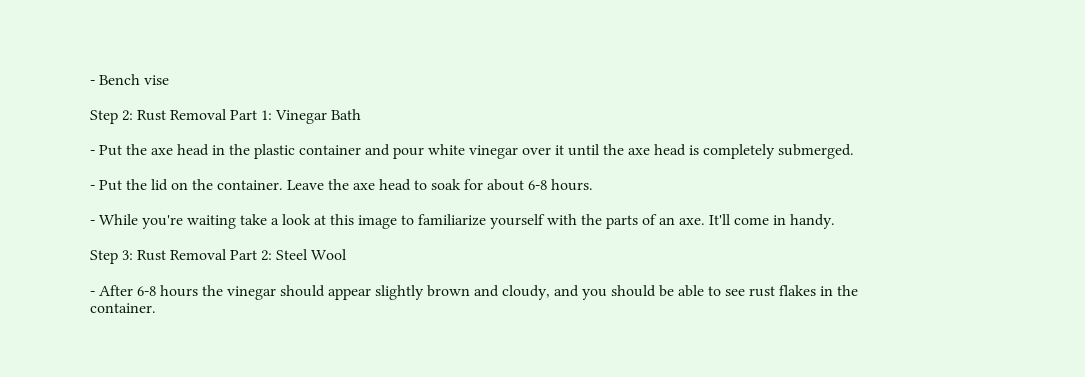- Bench vise

Step 2: Rust Removal Part 1: Vinegar Bath

- Put the axe head in the plastic container and pour white vinegar over it until the axe head is completely submerged.

- Put the lid on the container. Leave the axe head to soak for about 6-8 hours.

- While you're waiting take a look at this image to familiarize yourself with the parts of an axe. It'll come in handy.

Step 3: Rust Removal Part 2: Steel Wool

- After 6-8 hours the vinegar should appear slightly brown and cloudy, and you should be able to see rust flakes in the container.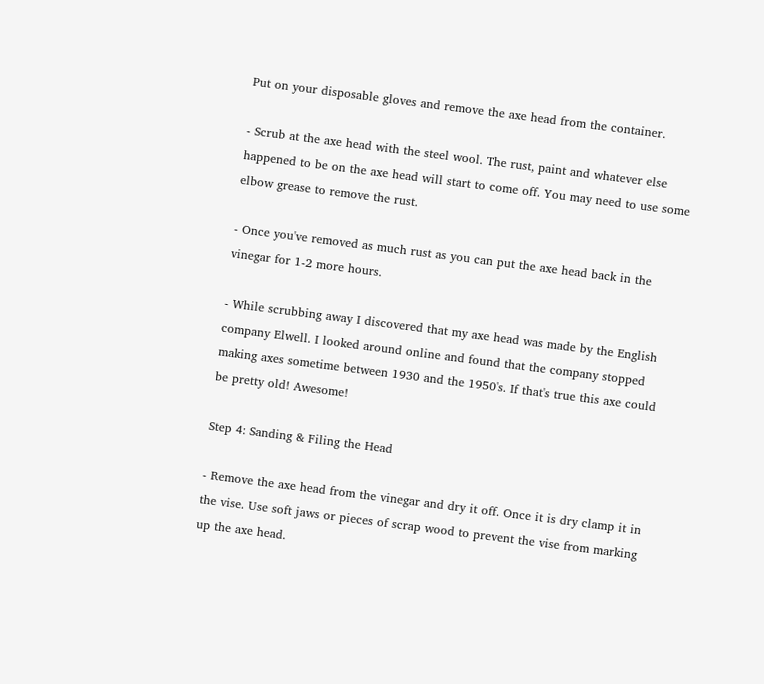Put on your disposable gloves and remove the axe head from the container.

- Scrub at the axe head with the steel wool. The rust, paint and whatever else happened to be on the axe head will start to come off. You may need to use some elbow grease to remove the rust.

- Once you've removed as much rust as you can put the axe head back in the vinegar for 1-2 more hours.

- While scrubbing away I discovered that my axe head was made by the English company Elwell. I looked around online and found that the company stopped making axes sometime between 1930 and the 1950's. If that's true this axe could be pretty old! Awesome!

Step 4: Sanding & Filing the Head

- Remove the axe head from the vinegar and dry it off. Once it is dry clamp it in the vise. Use soft jaws or pieces of scrap wood to prevent the vise from marking up the axe head.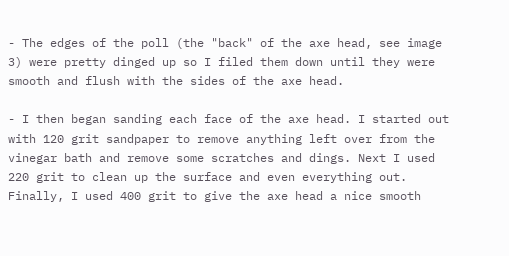- The edges of the poll (the "back" of the axe head, see image 3) were pretty dinged up so I filed them down until they were smooth and flush with the sides of the axe head.

- I then began sanding each face of the axe head. I started out with 120 grit sandpaper to remove anything left over from the vinegar bath and remove some scratches and dings. Next I used 220 grit to clean up the surface and even everything out. Finally, I used 400 grit to give the axe head a nice smooth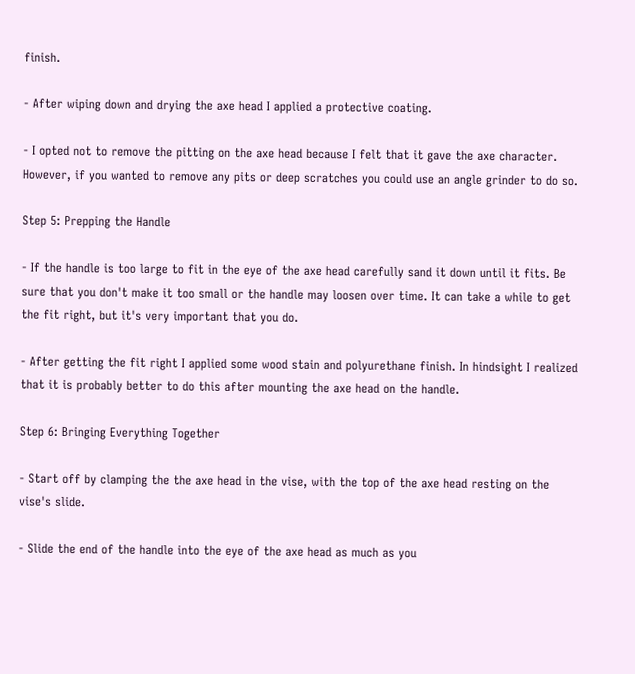finish.

- After wiping down and drying the axe head I applied a protective coating.

- I opted not to remove the pitting on the axe head because I felt that it gave the axe character. However, if you wanted to remove any pits or deep scratches you could use an angle grinder to do so.

Step 5: Prepping the Handle

- If the handle is too large to fit in the eye of the axe head carefully sand it down until it fits. Be sure that you don't make it too small or the handle may loosen over time. It can take a while to get the fit right, but it's very important that you do.

- After getting the fit right I applied some wood stain and polyurethane finish. In hindsight I realized that it is probably better to do this after mounting the axe head on the handle.

Step 6: Bringing Everything Together

- Start off by clamping the the axe head in the vise, with the top of the axe head resting on the vise's slide.

- Slide the end of the handle into the eye of the axe head as much as you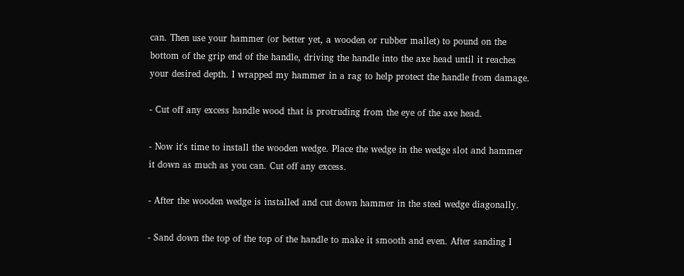can. Then use your hammer (or better yet, a wooden or rubber mallet) to pound on the bottom of the grip end of the handle, driving the handle into the axe head until it reaches your desired depth. I wrapped my hammer in a rag to help protect the handle from damage.

- Cut off any excess handle wood that is protruding from the eye of the axe head.

- Now it's time to install the wooden wedge. Place the wedge in the wedge slot and hammer it down as much as you can. Cut off any excess.

- After the wooden wedge is installed and cut down hammer in the steel wedge diagonally.

- Sand down the top of the top of the handle to make it smooth and even. After sanding I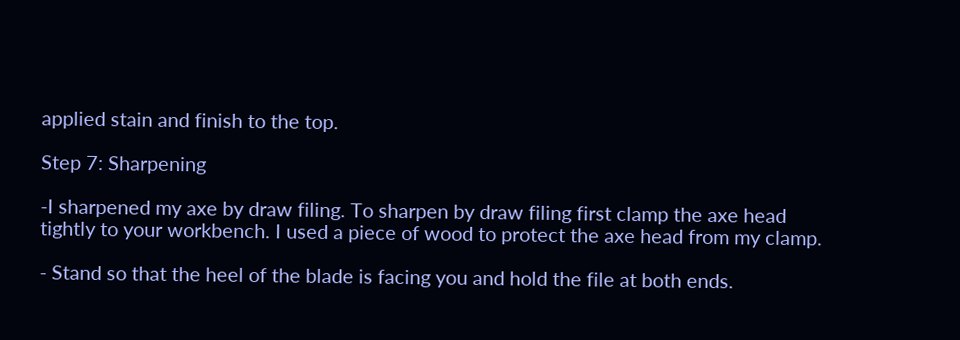applied stain and finish to the top.

Step 7: Sharpening

-I sharpened my axe by draw filing. To sharpen by draw filing first clamp the axe head tightly to your workbench. I used a piece of wood to protect the axe head from my clamp.

- Stand so that the heel of the blade is facing you and hold the file at both ends.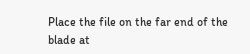Place the file on the far end of the blade at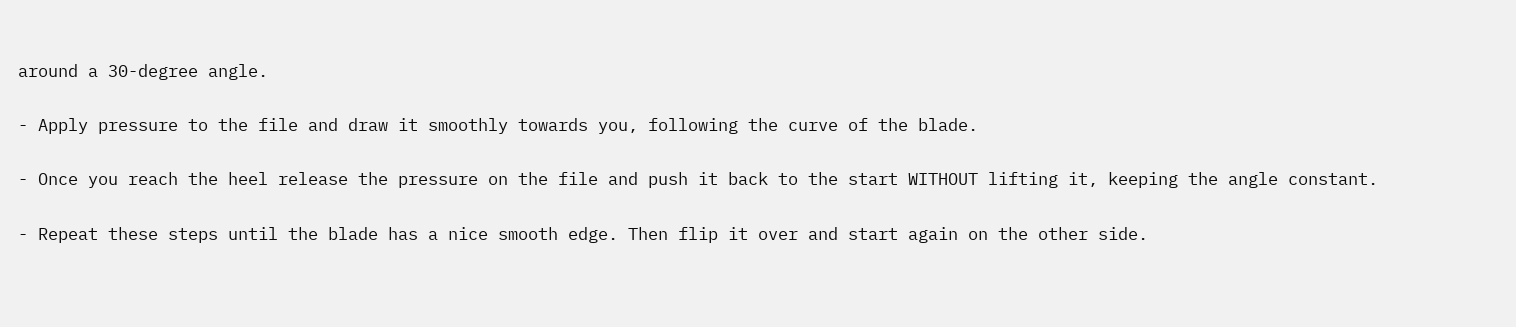around a 30-degree angle.

- Apply pressure to the file and draw it smoothly towards you, following the curve of the blade.

- Once you reach the heel release the pressure on the file and push it back to the start WITHOUT lifting it, keeping the angle constant.

- Repeat these steps until the blade has a nice smooth edge. Then flip it over and start again on the other side.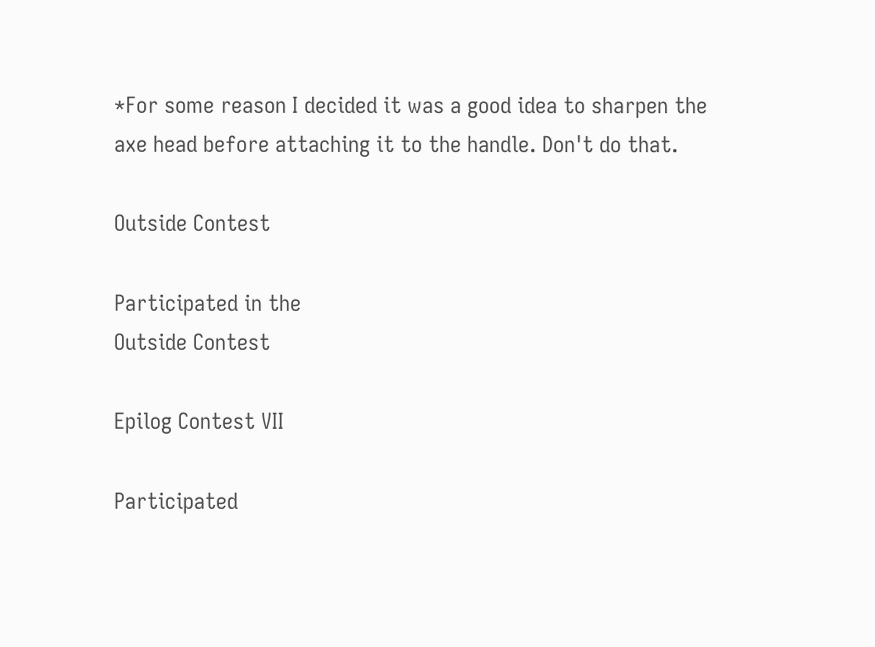*For some reason I decided it was a good idea to sharpen the axe head before attaching it to the handle. Don't do that.

Outside Contest

Participated in the
Outside Contest

Epilog Contest VII

Participated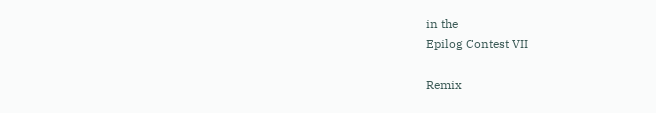in the
Epilog Contest VII

Remix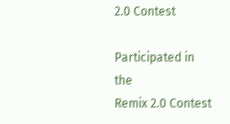2.0 Contest

Participated in the
Remix 2.0 Contest